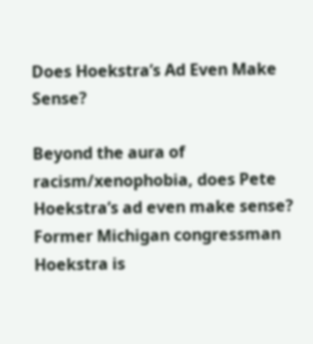Does Hoekstra’s Ad Even Make Sense?

Beyond the aura of racism/xenophobia, does Pete Hoekstra’s ad even make sense? Former Michigan congressman Hoekstra is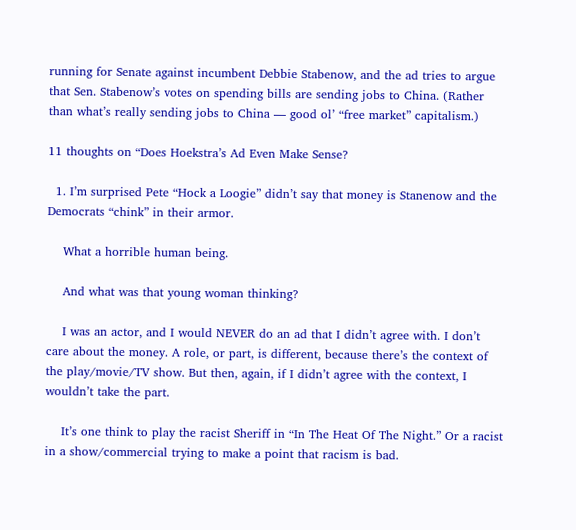running for Senate against incumbent Debbie Stabenow, and the ad tries to argue that Sen. Stabenow’s votes on spending bills are sending jobs to China. (Rather than what’s really sending jobs to China — good ol’ “free market” capitalism.)

11 thoughts on “Does Hoekstra’s Ad Even Make Sense?

  1. I’m surprised Pete “Hock a Loogie” didn’t say that money is Stanenow and the Democrats “chink” in their armor.

    What a horrible human being.

    And what was that young woman thinking?

    I was an actor, and I would NEVER do an ad that I didn’t agree with. I don’t care about the money. A role, or part, is different, because there’s the context of the play/movie/TV show. But then, again, if I didn’t agree with the context, I wouldn’t take the part.

    It’s one think to play the racist Sheriff in “In The Heat Of The Night.” Or a racist in a show/commercial trying to make a point that racism is bad.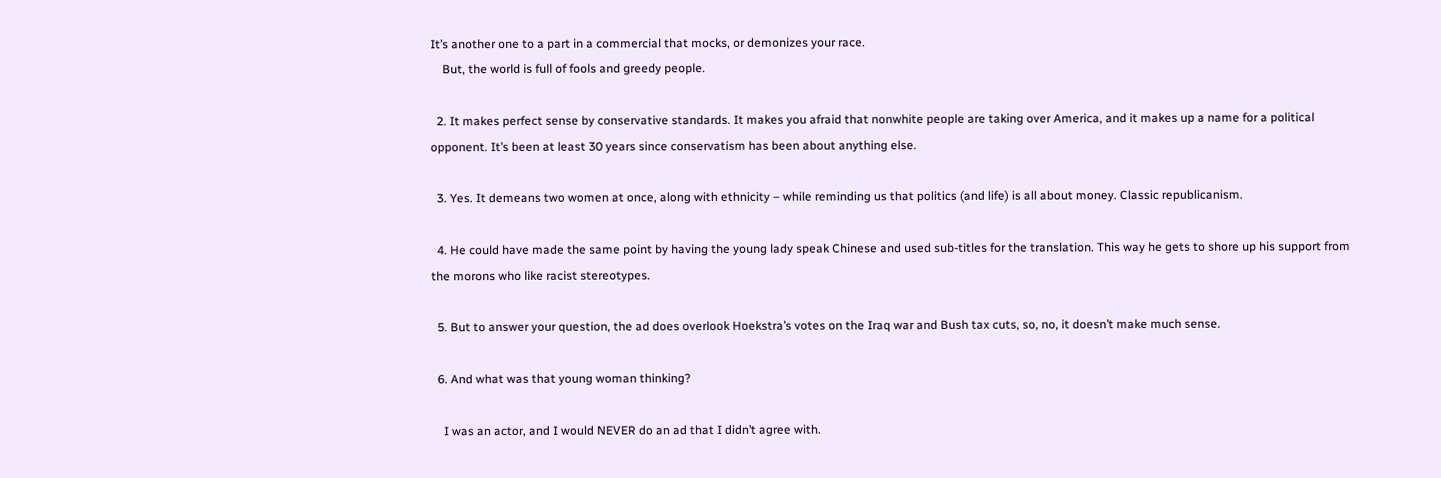It’s another one to a part in a commercial that mocks, or demonizes your race.
    But, the world is full of fools and greedy people.

  2. It makes perfect sense by conservative standards. It makes you afraid that nonwhite people are taking over America, and it makes up a name for a political opponent. It’s been at least 30 years since conservatism has been about anything else.

  3. Yes. It demeans two women at once, along with ethnicity – while reminding us that politics (and life) is all about money. Classic republicanism.

  4. He could have made the same point by having the young lady speak Chinese and used sub-titles for the translation. This way he gets to shore up his support from the morons who like racist stereotypes.

  5. But to answer your question, the ad does overlook Hoekstra’s votes on the Iraq war and Bush tax cuts, so, no, it doesn’t make much sense.

  6. And what was that young woman thinking?

    I was an actor, and I would NEVER do an ad that I didn’t agree with.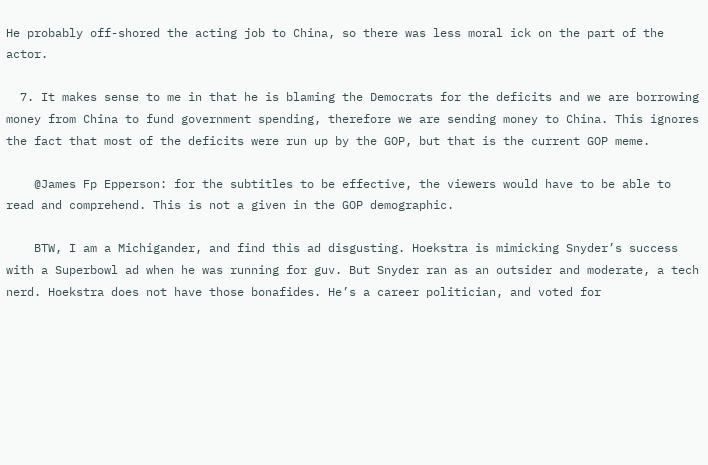He probably off-shored the acting job to China, so there was less moral ick on the part of the actor.

  7. It makes sense to me in that he is blaming the Democrats for the deficits and we are borrowing money from China to fund government spending, therefore we are sending money to China. This ignores the fact that most of the deficits were run up by the GOP, but that is the current GOP meme.

    @James Fp Epperson: for the subtitles to be effective, the viewers would have to be able to read and comprehend. This is not a given in the GOP demographic.

    BTW, I am a Michigander, and find this ad disgusting. Hoekstra is mimicking Snyder’s success with a Superbowl ad when he was running for guv. But Snyder ran as an outsider and moderate, a tech nerd. Hoekstra does not have those bonafides. He’s a career politician, and voted for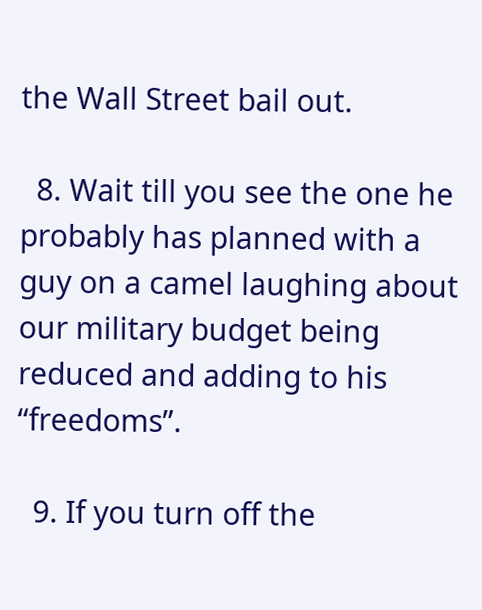the Wall Street bail out.

  8. Wait till you see the one he probably has planned with a guy on a camel laughing about our military budget being reduced and adding to his “freedoms”.

  9. If you turn off the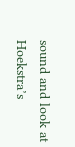sound and look at Hoekstra’s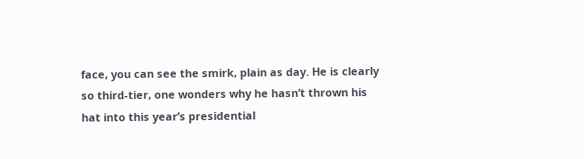face, you can see the smirk, plain as day. He is clearly so third-tier, one wonders why he hasn’t thrown his hat into this year’s presidential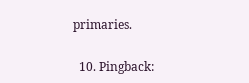primaries.

  10. Pingback: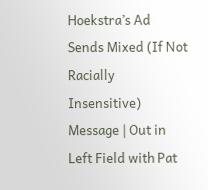Hoekstra’s Ad Sends Mixed (If Not Racially Insensitive) Message | Out in Left Field with Pat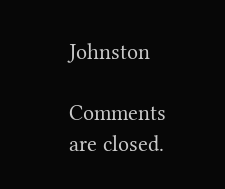Johnston

Comments are closed.